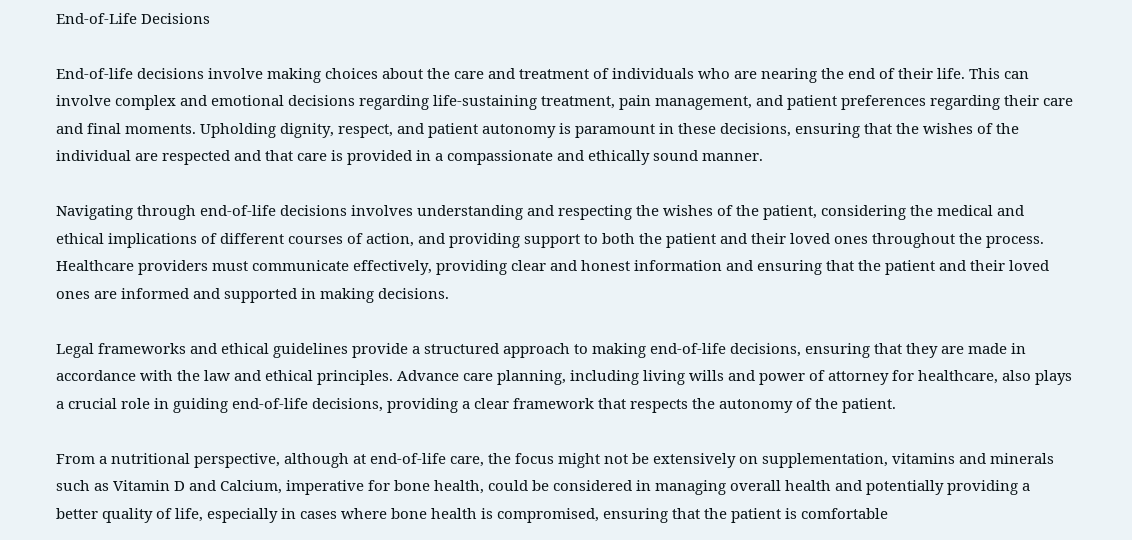End-of-Life Decisions

End-of-life decisions involve making choices about the care and treatment of individuals who are nearing the end of their life. This can involve complex and emotional decisions regarding life-sustaining treatment, pain management, and patient preferences regarding their care and final moments. Upholding dignity, respect, and patient autonomy is paramount in these decisions, ensuring that the wishes of the individual are respected and that care is provided in a compassionate and ethically sound manner.

Navigating through end-of-life decisions involves understanding and respecting the wishes of the patient, considering the medical and ethical implications of different courses of action, and providing support to both the patient and their loved ones throughout the process. Healthcare providers must communicate effectively, providing clear and honest information and ensuring that the patient and their loved ones are informed and supported in making decisions.

Legal frameworks and ethical guidelines provide a structured approach to making end-of-life decisions, ensuring that they are made in accordance with the law and ethical principles. Advance care planning, including living wills and power of attorney for healthcare, also plays a crucial role in guiding end-of-life decisions, providing a clear framework that respects the autonomy of the patient.

From a nutritional perspective, although at end-of-life care, the focus might not be extensively on supplementation, vitamins and minerals such as Vitamin D and Calcium, imperative for bone health, could be considered in managing overall health and potentially providing a better quality of life, especially in cases where bone health is compromised, ensuring that the patient is comfortable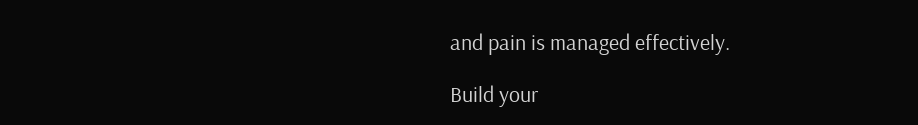and pain is managed effectively.

Build your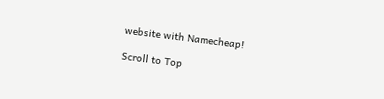website with Namecheap!

Scroll to Top